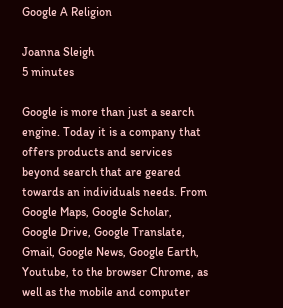Google A Religion

Joanna Sleigh
5 minutes

Google is more than just a search engine. Today it is a company that offers products and services beyond search that are geared towards an individuals needs. From Google Maps, Google Scholar, Google Drive, Google Translate, Gmail, Google News, Google Earth, Youtube, to the browser Chrome, as well as the mobile and computer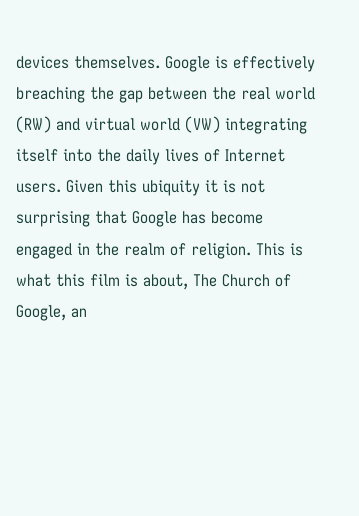devices themselves. Google is effectively breaching the gap between the real world (RW) and virtual world (VW) integrating itself into the daily lives of Internet users. Given this ubiquity it is not surprising that Google has become engaged in the realm of religion. This is what this film is about, The Church of Google, an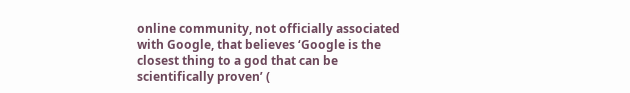online community, not officially associated with Google, that believes ‘Google is the closest thing to a god that can be scientifically proven’ (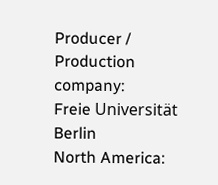Producer / Production company:
Freie Universität Berlin
North America: